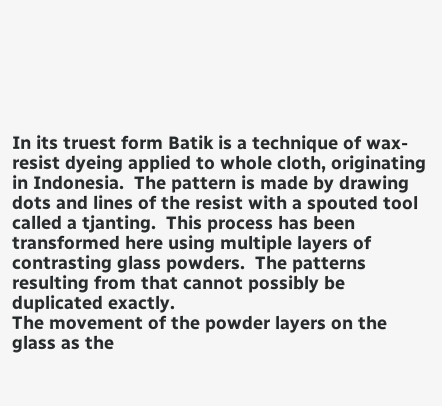In its truest form Batik is a technique of wax-resist dyeing applied to whole cloth, originating in Indonesia.  The pattern is made by drawing dots and lines of the resist with a spouted tool called a tjanting.  This process has been transformed here using multiple layers of contrasting glass powders.  The patterns resulting from that cannot possibly be duplicated exactly.
The movement of the powder layers on the glass as the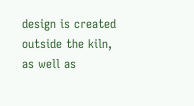design is created outside the kiln, as well as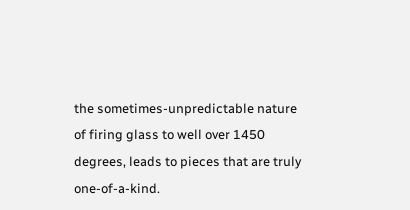the sometimes-unpredictable nature of firing glass to well over 1450 degrees, leads to pieces that are truly one-of-a-kind.